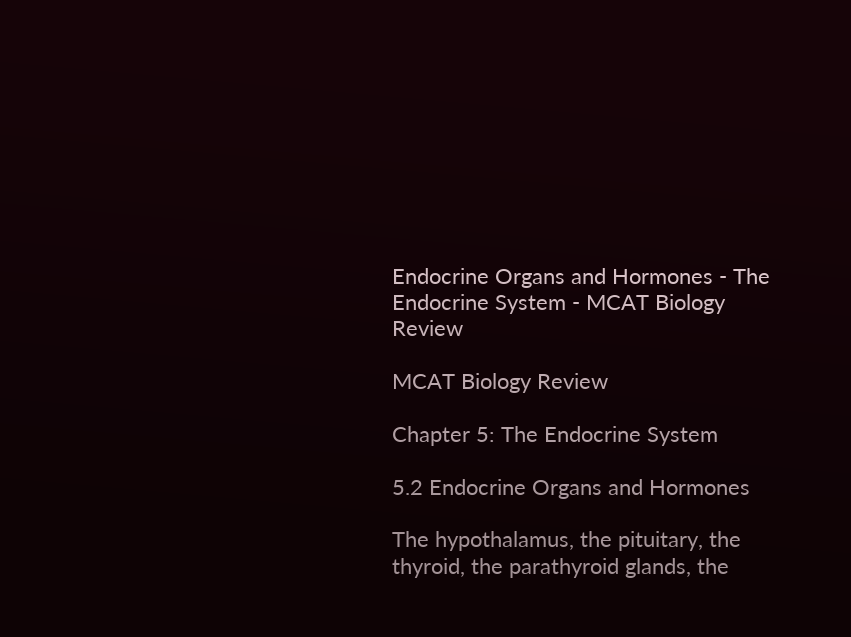Endocrine Organs and Hormones - The Endocrine System - MCAT Biology Review

MCAT Biology Review

Chapter 5: The Endocrine System

5.2 Endocrine Organs and Hormones

The hypothalamus, the pituitary, the thyroid, the parathyroid glands, the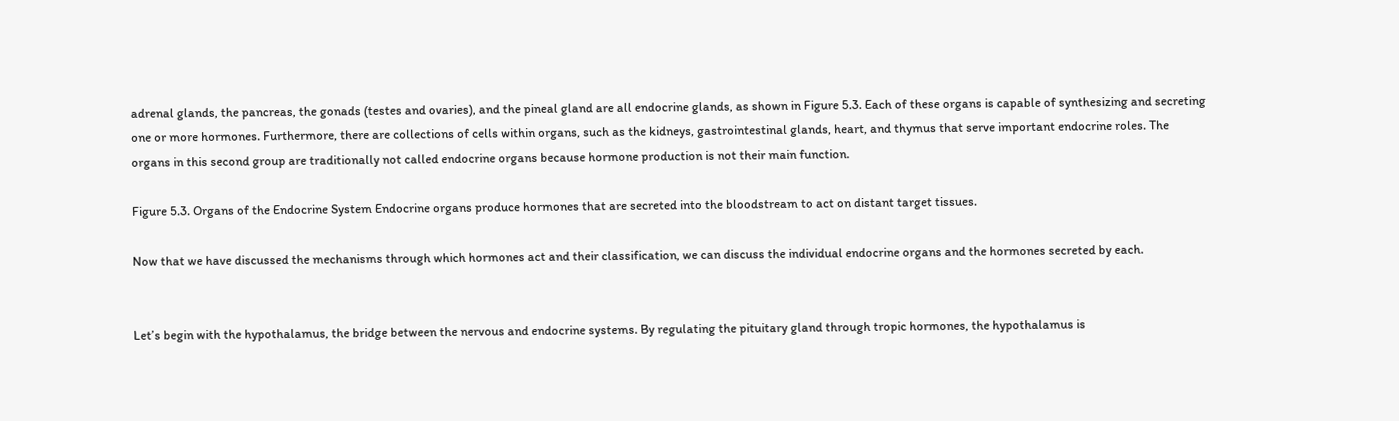adrenal glands, the pancreas, the gonads (testes and ovaries), and the pineal gland are all endocrine glands, as shown in Figure 5.3. Each of these organs is capable of synthesizing and secreting one or more hormones. Furthermore, there are collections of cells within organs, such as the kidneys, gastrointestinal glands, heart, and thymus that serve important endocrine roles. The organs in this second group are traditionally not called endocrine organs because hormone production is not their main function.

Figure 5.3. Organs of the Endocrine System Endocrine organs produce hormones that are secreted into the bloodstream to act on distant target tissues.

Now that we have discussed the mechanisms through which hormones act and their classification, we can discuss the individual endocrine organs and the hormones secreted by each.


Let’s begin with the hypothalamus, the bridge between the nervous and endocrine systems. By regulating the pituitary gland through tropic hormones, the hypothalamus is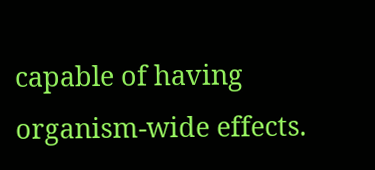capable of having organism-wide effects.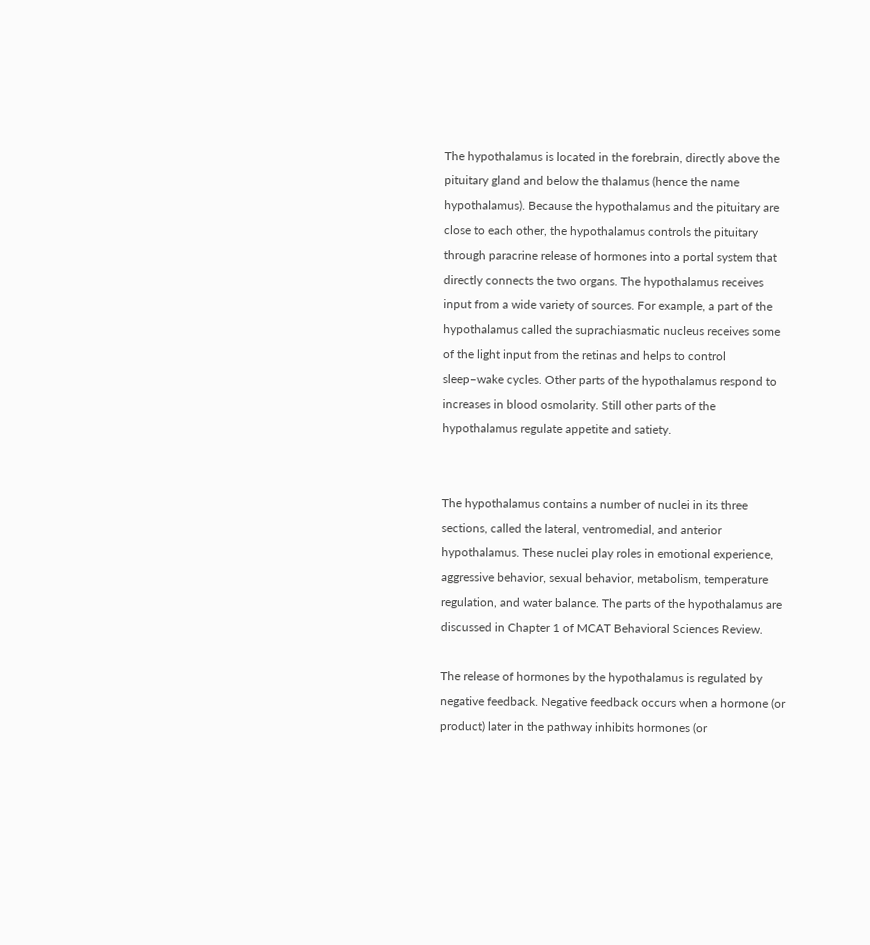The hypothalamus is located in the forebrain, directly above the pituitary gland and below the thalamus (hence the name hypothalamus). Because the hypothalamus and the pituitary are close to each other, the hypothalamus controls the pituitary through paracrine release of hormones into a portal system that directly connects the two organs. The hypothalamus receives input from a wide variety of sources. For example, a part of the hypothalamus called the suprachiasmatic nucleus receives some of the light input from the retinas and helps to control sleep–wake cycles. Other parts of the hypothalamus respond to increases in blood osmolarity. Still other parts of the hypothalamus regulate appetite and satiety.


The hypothalamus contains a number of nuclei in its three sections, called the lateral, ventromedial, and anterior hypothalamus. These nuclei play roles in emotional experience, aggressive behavior, sexual behavior, metabolism, temperature regulation, and water balance. The parts of the hypothalamus are discussed in Chapter 1 of MCAT Behavioral Sciences Review.

The release of hormones by the hypothalamus is regulated by negative feedback. Negative feedback occurs when a hormone (or product) later in the pathway inhibits hormones (or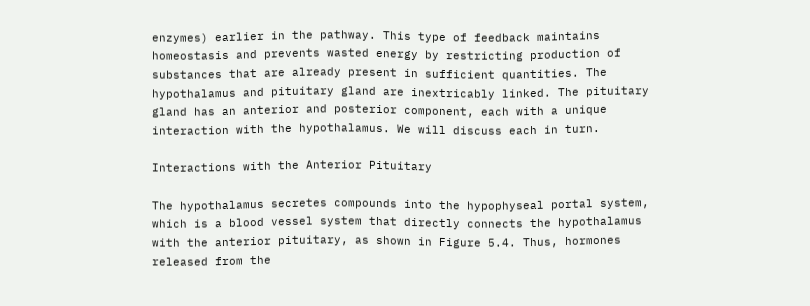enzymes) earlier in the pathway. This type of feedback maintains homeostasis and prevents wasted energy by restricting production of substances that are already present in sufficient quantities. The hypothalamus and pituitary gland are inextricably linked. The pituitary gland has an anterior and posterior component, each with a unique interaction with the hypothalamus. We will discuss each in turn.

Interactions with the Anterior Pituitary

The hypothalamus secretes compounds into the hypophyseal portal system, which is a blood vessel system that directly connects the hypothalamus with the anterior pituitary, as shown in Figure 5.4. Thus, hormones released from the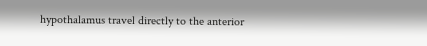hypothalamus travel directly to the anterior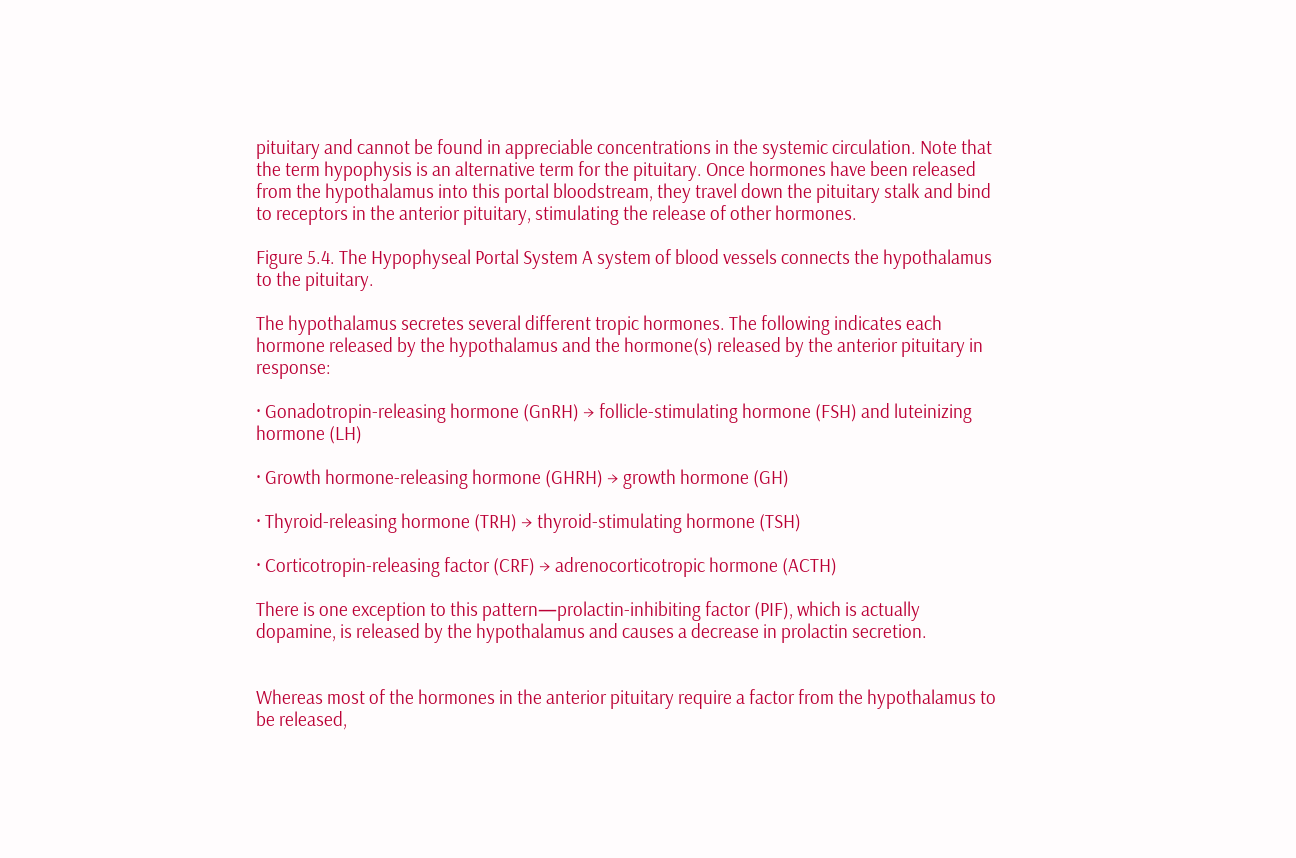pituitary and cannot be found in appreciable concentrations in the systemic circulation. Note that the term hypophysis is an alternative term for the pituitary. Once hormones have been released from the hypothalamus into this portal bloodstream, they travel down the pituitary stalk and bind to receptors in the anterior pituitary, stimulating the release of other hormones.

Figure 5.4. The Hypophyseal Portal System A system of blood vessels connects the hypothalamus to the pituitary.

The hypothalamus secretes several different tropic hormones. The following indicates each hormone released by the hypothalamus and the hormone(s) released by the anterior pituitary in response:

· Gonadotropin-releasing hormone (GnRH) → follicle-stimulating hormone (FSH) and luteinizing hormone (LH)

· Growth hormone-releasing hormone (GHRH) → growth hormone (GH)

· Thyroid-releasing hormone (TRH) → thyroid-stimulating hormone (TSH)

· Corticotropin-releasing factor (CRF) → adrenocorticotropic hormone (ACTH)

There is one exception to this pattern—prolactin-inhibiting factor (PIF), which is actually dopamine, is released by the hypothalamus and causes a decrease in prolactin secretion.


Whereas most of the hormones in the anterior pituitary require a factor from the hypothalamus to be released,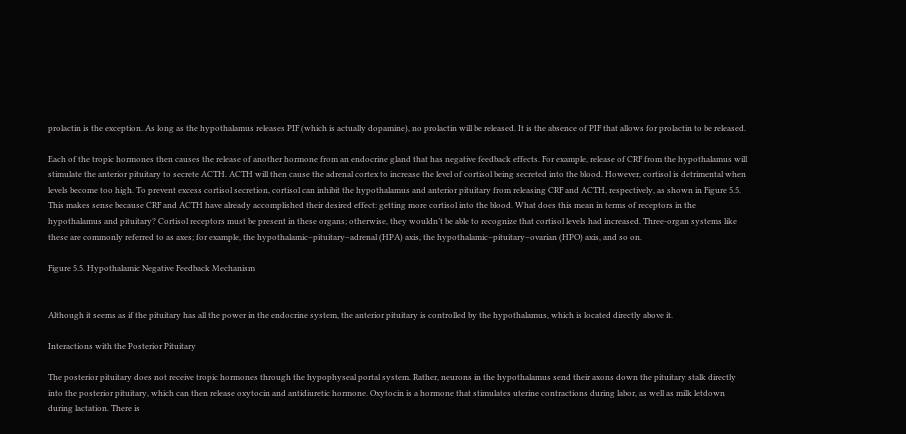prolactin is the exception. As long as the hypothalamus releases PIF (which is actually dopamine), no prolactin will be released. It is the absence of PIF that allows for prolactin to be released.

Each of the tropic hormones then causes the release of another hormone from an endocrine gland that has negative feedback effects. For example, release of CRF from the hypothalamus will stimulate the anterior pituitary to secrete ACTH. ACTH will then cause the adrenal cortex to increase the level of cortisol being secreted into the blood. However, cortisol is detrimental when levels become too high. To prevent excess cortisol secretion, cortisol can inhibit the hypothalamus and anterior pituitary from releasing CRF and ACTH, respectively, as shown in Figure 5.5. This makes sense because CRF and ACTH have already accomplished their desired effect: getting more cortisol into the blood. What does this mean in terms of receptors in the hypothalamus and pituitary? Cortisol receptors must be present in these organs; otherwise, they wouldn’t be able to recognize that cortisol levels had increased. Three-organ systems like these are commonly referred to as axes; for example, the hypothalamic–pituitary–adrenal (HPA) axis, the hypothalamic–pituitary–ovarian (HPO) axis, and so on.

Figure 5.5. Hypothalamic Negative Feedback Mechanism


Although it seems as if the pituitary has all the power in the endocrine system, the anterior pituitary is controlled by the hypothalamus, which is located directly above it.

Interactions with the Posterior Pituitary

The posterior pituitary does not receive tropic hormones through the hypophyseal portal system. Rather, neurons in the hypothalamus send their axons down the pituitary stalk directly into the posterior pituitary, which can then release oxytocin and antidiuretic hormone. Oxytocin is a hormone that stimulates uterine contractions during labor, as well as milk letdown during lactation. There is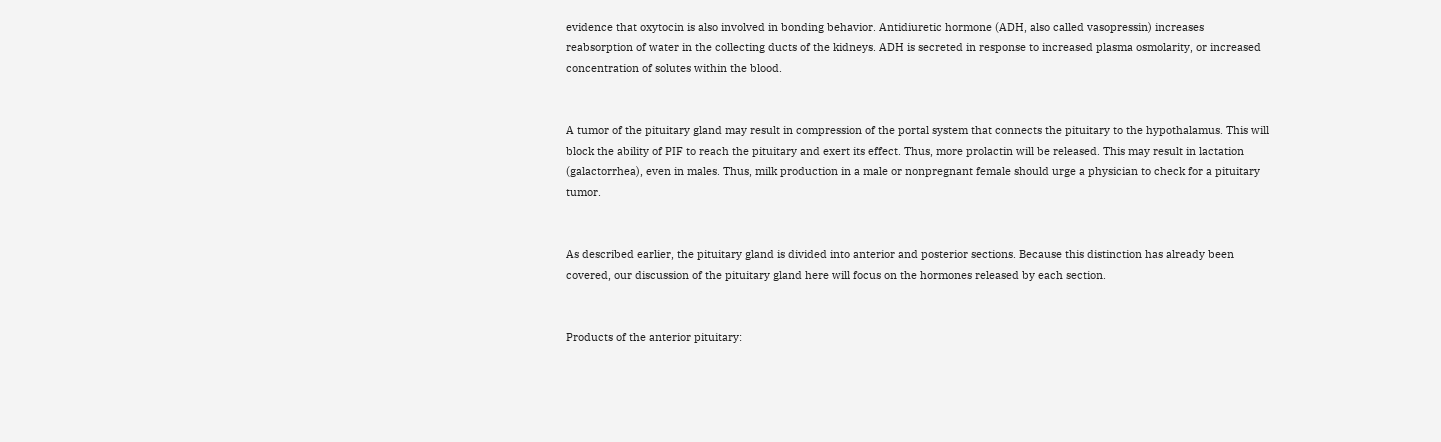evidence that oxytocin is also involved in bonding behavior. Antidiuretic hormone (ADH, also called vasopressin) increases reabsorption of water in the collecting ducts of the kidneys. ADH is secreted in response to increased plasma osmolarity, or increased concentration of solutes within the blood.


A tumor of the pituitary gland may result in compression of the portal system that connects the pituitary to the hypothalamus. This will block the ability of PIF to reach the pituitary and exert its effect. Thus, more prolactin will be released. This may result in lactation (galactorrhea), even in males. Thus, milk production in a male or nonpregnant female should urge a physician to check for a pituitary tumor.


As described earlier, the pituitary gland is divided into anterior and posterior sections. Because this distinction has already been covered, our discussion of the pituitary gland here will focus on the hormones released by each section.


Products of the anterior pituitary: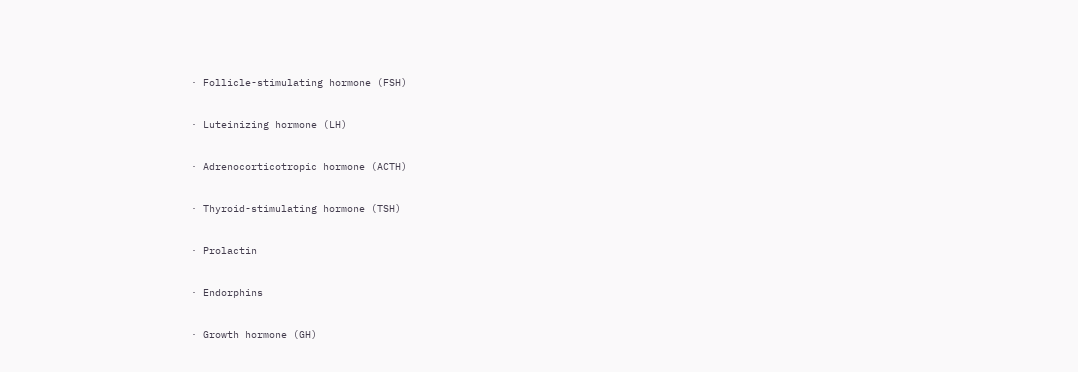· Follicle-stimulating hormone (FSH)

· Luteinizing hormone (LH)

· Adrenocorticotropic hormone (ACTH)

· Thyroid-stimulating hormone (TSH)

· Prolactin

· Endorphins

· Growth hormone (GH)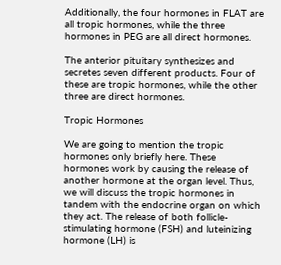Additionally, the four hormones in FLAT are all tropic hormones, while the three hormones in PEG are all direct hormones.

The anterior pituitary synthesizes and secretes seven different products. Four of these are tropic hormones, while the other three are direct hormones.

Tropic Hormones

We are going to mention the tropic hormones only briefly here. These hormones work by causing the release of another hormone at the organ level. Thus, we will discuss the tropic hormones in tandem with the endocrine organ on which they act. The release of both follicle-stimulating hormone (FSH) and luteinizing hormone (LH) is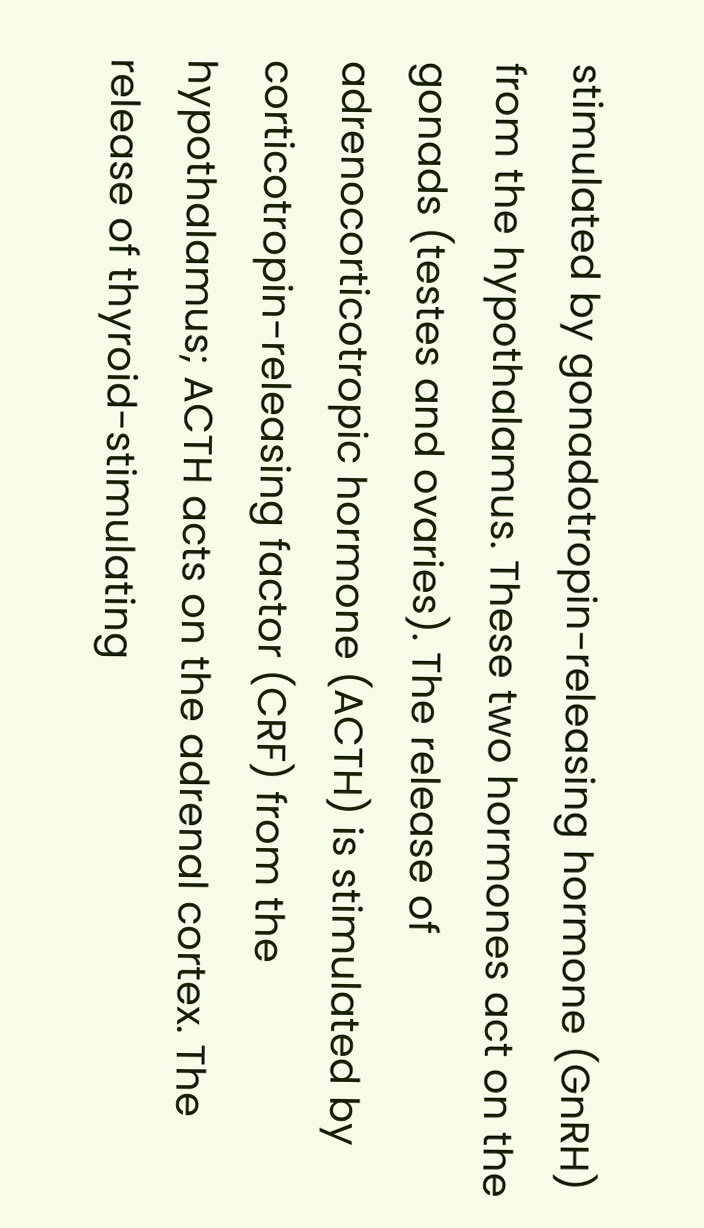stimulated by gonadotropin-releasing hormone (GnRH) from the hypothalamus. These two hormones act on the gonads (testes and ovaries). The release of adrenocorticotropic hormone (ACTH) is stimulated by corticotropin-releasing factor (CRF) from the hypothalamus; ACTH acts on the adrenal cortex. The release of thyroid-stimulating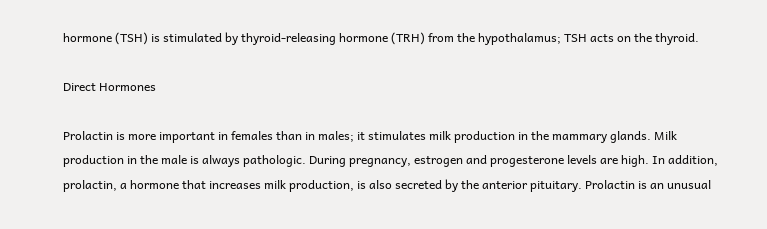hormone (TSH) is stimulated by thyroid-releasing hormone (TRH) from the hypothalamus; TSH acts on the thyroid.

Direct Hormones

Prolactin is more important in females than in males; it stimulates milk production in the mammary glands. Milk production in the male is always pathologic. During pregnancy, estrogen and progesterone levels are high. In addition, prolactin, a hormone that increases milk production, is also secreted by the anterior pituitary. Prolactin is an unusual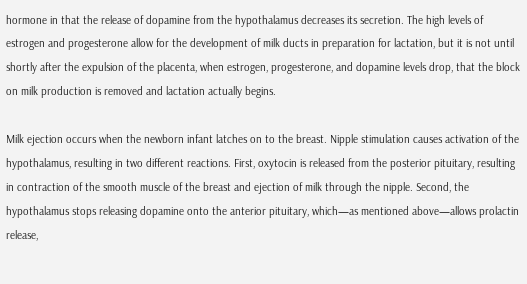hormone in that the release of dopamine from the hypothalamus decreases its secretion. The high levels of estrogen and progesterone allow for the development of milk ducts in preparation for lactation, but it is not until shortly after the expulsion of the placenta, when estrogen, progesterone, and dopamine levels drop, that the block on milk production is removed and lactation actually begins.

Milk ejection occurs when the newborn infant latches on to the breast. Nipple stimulation causes activation of the hypothalamus, resulting in two different reactions. First, oxytocin is released from the posterior pituitary, resulting in contraction of the smooth muscle of the breast and ejection of milk through the nipple. Second, the hypothalamus stops releasing dopamine onto the anterior pituitary, which—as mentioned above—allows prolactin release,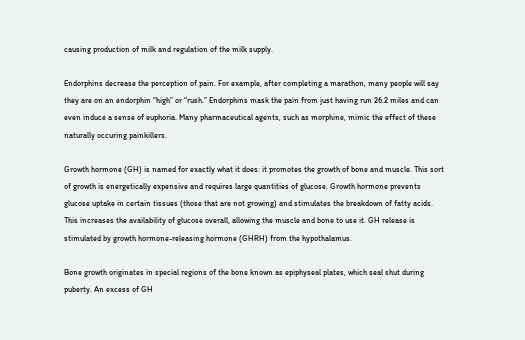causing production of milk and regulation of the milk supply.

Endorphins decrease the perception of pain. For example, after completing a marathon, many people will say they are on an endorphin “high” or “rush.” Endorphins mask the pain from just having run 26.2 miles and can even induce a sense of euphoria. Many pharmaceutical agents, such as morphine, mimic the effect of these naturally occuring painkillers.

Growth hormone (GH) is named for exactly what it does: it promotes the growth of bone and muscle. This sort of growth is energetically expensive and requires large quantities of glucose. Growth hormone prevents glucose uptake in certain tissues (those that are not growing) and stimulates the breakdown of fatty acids. This increases the availability of glucose overall, allowing the muscle and bone to use it. GH release is stimulated by growth hormone-releasing hormone (GHRH) from the hypothalamus.

Bone growth originates in special regions of the bone known as epiphyseal plates, which seal shut during puberty. An excess of GH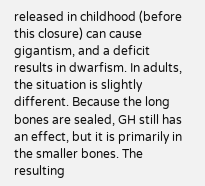released in childhood (before this closure) can cause gigantism, and a deficit results in dwarfism. In adults, the situation is slightly different. Because the long bones are sealed, GH still has an effect, but it is primarily in the smaller bones. The resulting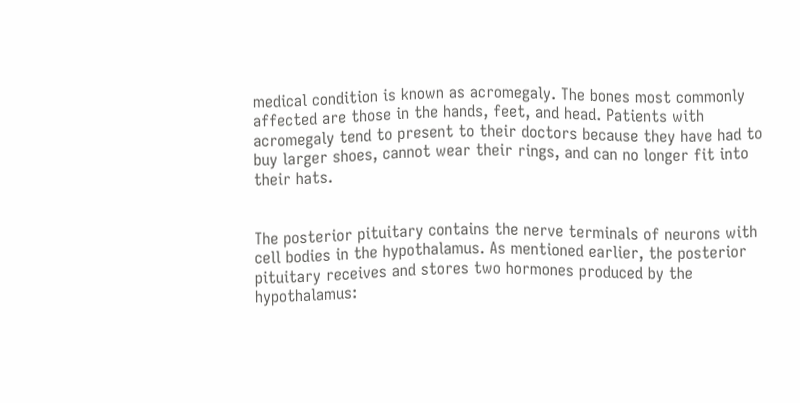medical condition is known as acromegaly. The bones most commonly affected are those in the hands, feet, and head. Patients with acromegaly tend to present to their doctors because they have had to buy larger shoes, cannot wear their rings, and can no longer fit into their hats.


The posterior pituitary contains the nerve terminals of neurons with cell bodies in the hypothalamus. As mentioned earlier, the posterior pituitary receives and stores two hormones produced by the hypothalamus: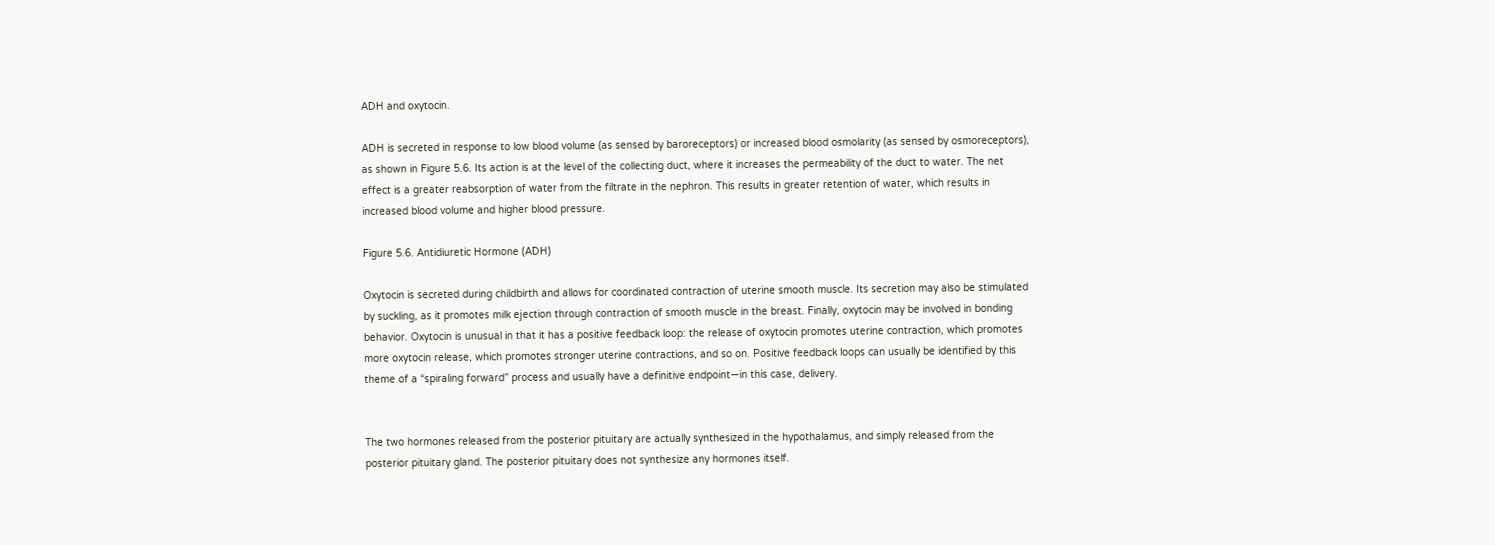ADH and oxytocin.

ADH is secreted in response to low blood volume (as sensed by baroreceptors) or increased blood osmolarity (as sensed by osmoreceptors), as shown in Figure 5.6. Its action is at the level of the collecting duct, where it increases the permeability of the duct to water. The net effect is a greater reabsorption of water from the filtrate in the nephron. This results in greater retention of water, which results in increased blood volume and higher blood pressure.

Figure 5.6. Antidiuretic Hormone (ADH)

Oxytocin is secreted during childbirth and allows for coordinated contraction of uterine smooth muscle. Its secretion may also be stimulated by suckling, as it promotes milk ejection through contraction of smooth muscle in the breast. Finally, oxytocin may be involved in bonding behavior. Oxytocin is unusual in that it has a positive feedback loop: the release of oxytocin promotes uterine contraction, which promotes more oxytocin release, which promotes stronger uterine contractions, and so on. Positive feedback loops can usually be identified by this theme of a “spiraling forward” process and usually have a definitive endpoint—in this case, delivery.


The two hormones released from the posterior pituitary are actually synthesized in the hypothalamus, and simply released from the posterior pituitary gland. The posterior pituitary does not synthesize any hormones itself.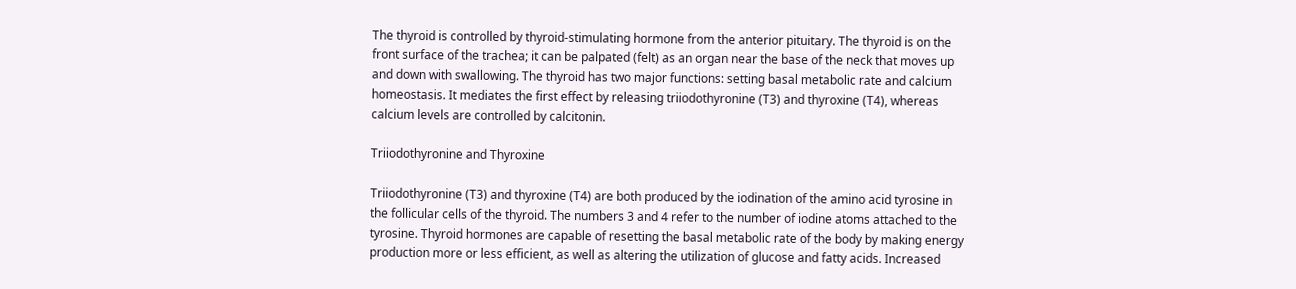The thyroid is controlled by thyroid-stimulating hormone from the anterior pituitary. The thyroid is on the front surface of the trachea; it can be palpated (felt) as an organ near the base of the neck that moves up and down with swallowing. The thyroid has two major functions: setting basal metabolic rate and calcium homeostasis. It mediates the first effect by releasing triiodothyronine (T3) and thyroxine (T4), whereas calcium levels are controlled by calcitonin.

Triiodothyronine and Thyroxine

Triiodothyronine (T3) and thyroxine (T4) are both produced by the iodination of the amino acid tyrosine in the follicular cells of the thyroid. The numbers 3 and 4 refer to the number of iodine atoms attached to the tyrosine. Thyroid hormones are capable of resetting the basal metabolic rate of the body by making energy production more or less efficient, as well as altering the utilization of glucose and fatty acids. Increased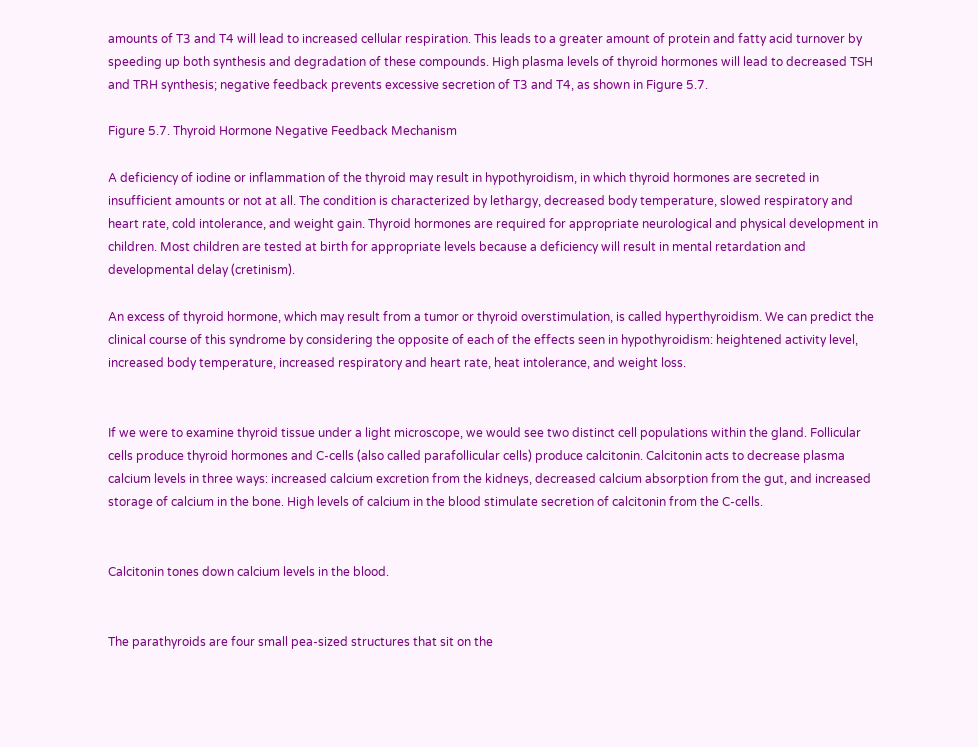amounts of T3 and T4 will lead to increased cellular respiration. This leads to a greater amount of protein and fatty acid turnover by speeding up both synthesis and degradation of these compounds. High plasma levels of thyroid hormones will lead to decreased TSH and TRH synthesis; negative feedback prevents excessive secretion of T3 and T4, as shown in Figure 5.7.

Figure 5.7. Thyroid Hormone Negative Feedback Mechanism

A deficiency of iodine or inflammation of the thyroid may result in hypothyroidism, in which thyroid hormones are secreted in insufficient amounts or not at all. The condition is characterized by lethargy, decreased body temperature, slowed respiratory and heart rate, cold intolerance, and weight gain. Thyroid hormones are required for appropriate neurological and physical development in children. Most children are tested at birth for appropriate levels because a deficiency will result in mental retardation and developmental delay (cretinism).

An excess of thyroid hormone, which may result from a tumor or thyroid overstimulation, is called hyperthyroidism. We can predict the clinical course of this syndrome by considering the opposite of each of the effects seen in hypothyroidism: heightened activity level, increased body temperature, increased respiratory and heart rate, heat intolerance, and weight loss.


If we were to examine thyroid tissue under a light microscope, we would see two distinct cell populations within the gland. Follicular cells produce thyroid hormones and C-cells (also called parafollicular cells) produce calcitonin. Calcitonin acts to decrease plasma calcium levels in three ways: increased calcium excretion from the kidneys, decreased calcium absorption from the gut, and increased storage of calcium in the bone. High levels of calcium in the blood stimulate secretion of calcitonin from the C-cells.


Calcitonin tones down calcium levels in the blood.


The parathyroids are four small pea-sized structures that sit on the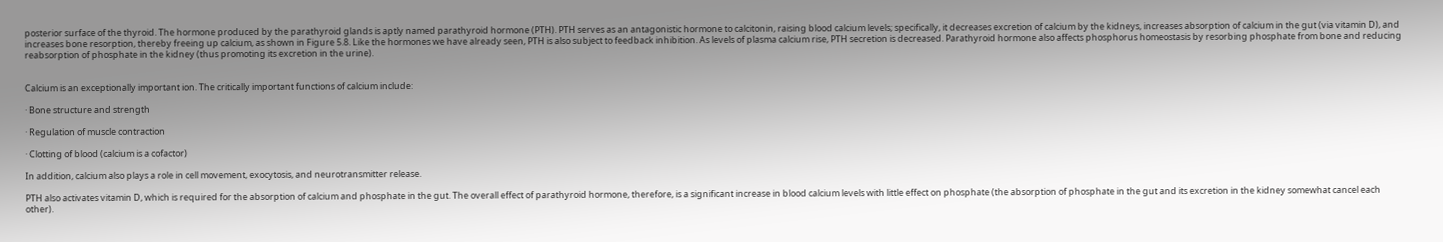posterior surface of the thyroid. The hormone produced by the parathyroid glands is aptly named parathyroid hormone (PTH). PTH serves as an antagonistic hormone to calcitonin, raising blood calcium levels; specifically, it decreases excretion of calcium by the kidneys, increases absorption of calcium in the gut (via vitamin D), and increases bone resorption, thereby freeing up calcium, as shown in Figure 5.8. Like the hormones we have already seen, PTH is also subject to feedback inhibition. As levels of plasma calcium rise, PTH secretion is decreased. Parathyroid hormone also affects phosphorus homeostasis by resorbing phosphate from bone and reducing reabsorption of phosphate in the kidney (thus promoting its excretion in the urine).


Calcium is an exceptionally important ion. The critically important functions of calcium include:

· Bone structure and strength

· Regulation of muscle contraction

· Clotting of blood (calcium is a cofactor)

In addition, calcium also plays a role in cell movement, exocytosis, and neurotransmitter release.

PTH also activates vitamin D, which is required for the absorption of calcium and phosphate in the gut. The overall effect of parathyroid hormone, therefore, is a significant increase in blood calcium levels with little effect on phosphate (the absorption of phosphate in the gut and its excretion in the kidney somewhat cancel each other).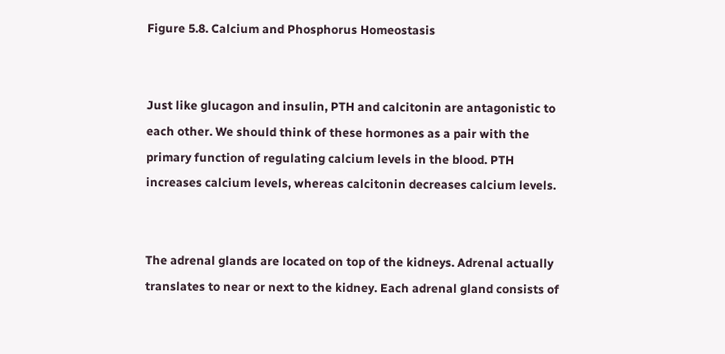Figure 5.8. Calcium and Phosphorus Homeostasis


Just like glucagon and insulin, PTH and calcitonin are antagonistic to each other. We should think of these hormones as a pair with the primary function of regulating calcium levels in the blood. PTH increases calcium levels, whereas calcitonin decreases calcium levels.


The adrenal glands are located on top of the kidneys. Adrenal actually translates to near or next to the kidney. Each adrenal gland consists of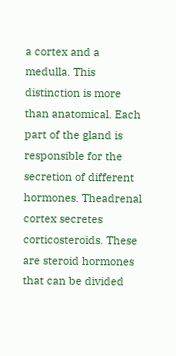a cortex and a medulla. This distinction is more than anatomical. Each part of the gland is responsible for the secretion of different hormones. Theadrenal cortex secretes corticosteroids. These are steroid hormones that can be divided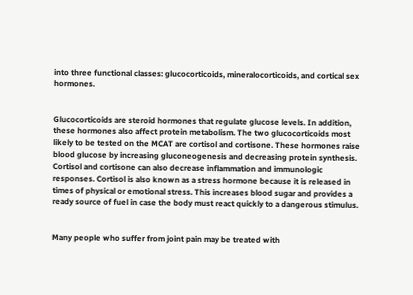into three functional classes: glucocorticoids, mineralocorticoids, and cortical sex hormones.


Glucocorticoids are steroid hormones that regulate glucose levels. In addition, these hormones also affect protein metabolism. The two glucocorticoids most likely to be tested on the MCAT are cortisol and cortisone. These hormones raise blood glucose by increasing gluconeogenesis and decreasing protein synthesis. Cortisol and cortisone can also decrease inflammation and immunologic responses. Cortisol is also known as a stress hormone because it is released in times of physical or emotional stress. This increases blood sugar and provides a ready source of fuel in case the body must react quickly to a dangerous stimulus.


Many people who suffer from joint pain may be treated with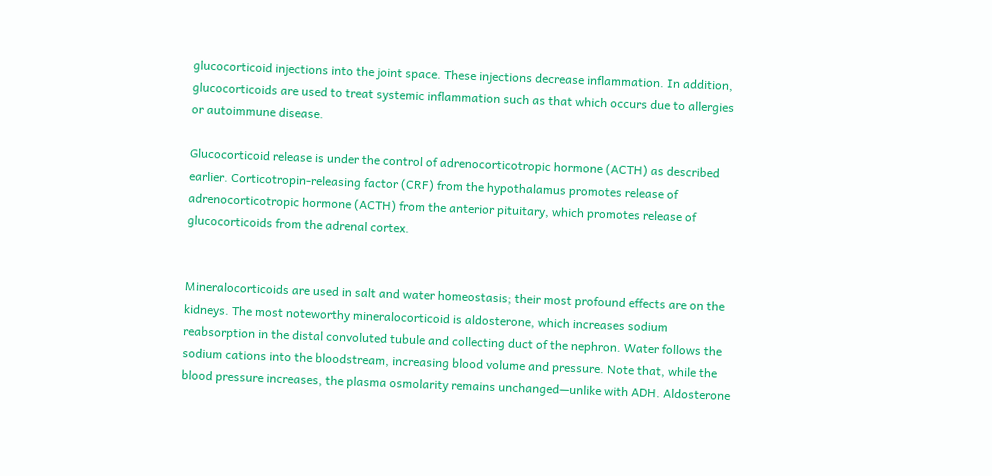glucocorticoid injections into the joint space. These injections decrease inflammation. In addition, glucocorticoids are used to treat systemic inflammation such as that which occurs due to allergies or autoimmune disease.

Glucocorticoid release is under the control of adrenocorticotropic hormone (ACTH) as described earlier. Corticotropin-releasing factor (CRF) from the hypothalamus promotes release of adrenocorticotropic hormone (ACTH) from the anterior pituitary, which promotes release of glucocorticoids from the adrenal cortex.


Mineralocorticoids are used in salt and water homeostasis; their most profound effects are on the kidneys. The most noteworthy mineralocorticoid is aldosterone, which increases sodium reabsorption in the distal convoluted tubule and collecting duct of the nephron. Water follows the sodium cations into the bloodstream, increasing blood volume and pressure. Note that, while the blood pressure increases, the plasma osmolarity remains unchanged—unlike with ADH. Aldosterone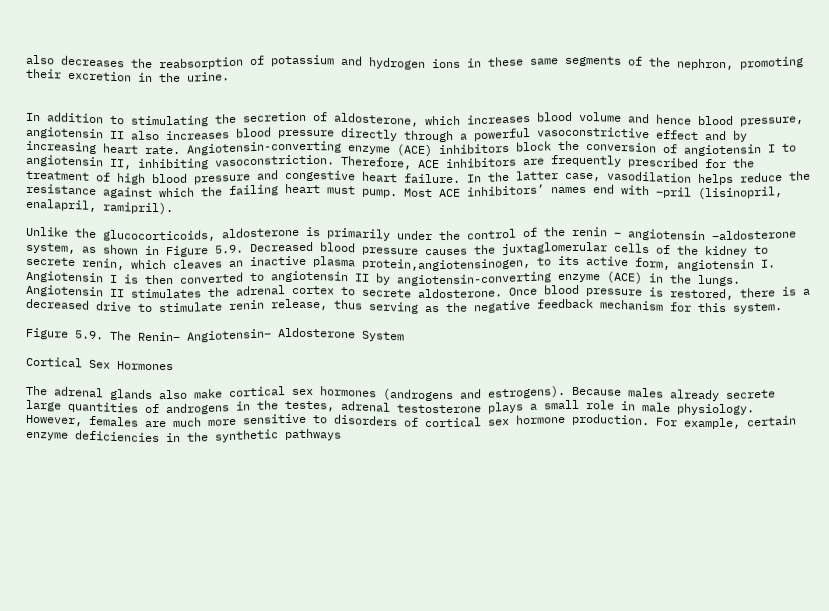also decreases the reabsorption of potassium and hydrogen ions in these same segments of the nephron, promoting their excretion in the urine.


In addition to stimulating the secretion of aldosterone, which increases blood volume and hence blood pressure, angiotensin II also increases blood pressure directly through a powerful vasoconstrictive effect and by increasing heart rate. Angiotensin-converting enzyme (ACE) inhibitors block the conversion of angiotensin I to angiotensin II, inhibiting vasoconstriction. Therefore, ACE inhibitors are frequently prescribed for the treatment of high blood pressure and congestive heart failure. In the latter case, vasodilation helps reduce the resistance against which the failing heart must pump. Most ACE inhibitors’ names end with –pril (lisinopril, enalapril, ramipril).

Unlike the glucocorticoids, aldosterone is primarily under the control of the renin – angiotensin –aldosterone system, as shown in Figure 5.9. Decreased blood pressure causes the juxtaglomerular cells of the kidney to secrete renin, which cleaves an inactive plasma protein,angiotensinogen, to its active form, angiotensin I. Angiotensin I is then converted to angiotensin II by angiotensin-converting enzyme (ACE) in the lungs. Angiotensin II stimulates the adrenal cortex to secrete aldosterone. Once blood pressure is restored, there is a decreased drive to stimulate renin release, thus serving as the negative feedback mechanism for this system.

Figure 5.9. The Renin– Angiotensin– Aldosterone System

Cortical Sex Hormones

The adrenal glands also make cortical sex hormones (androgens and estrogens). Because males already secrete large quantities of androgens in the testes, adrenal testosterone plays a small role in male physiology. However, females are much more sensitive to disorders of cortical sex hormone production. For example, certain enzyme deficiencies in the synthetic pathways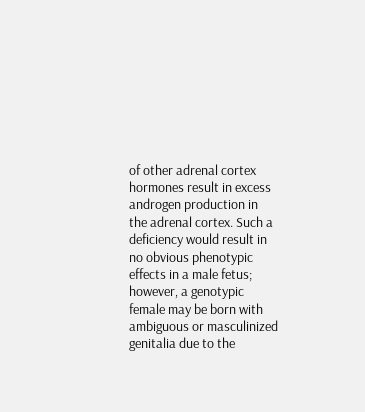of other adrenal cortex hormones result in excess androgen production in the adrenal cortex. Such a deficiency would result in no obvious phenotypic effects in a male fetus; however, a genotypic female may be born with ambiguous or masculinized genitalia due to the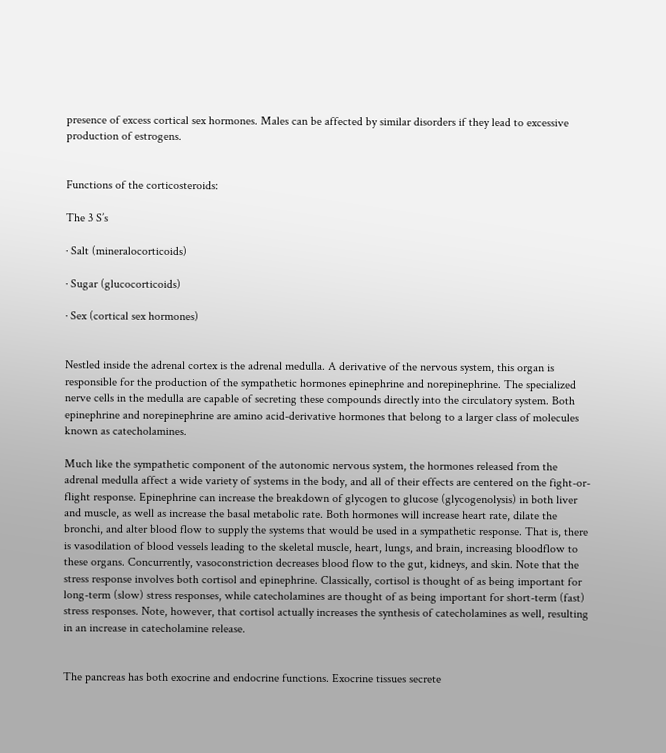presence of excess cortical sex hormones. Males can be affected by similar disorders if they lead to excessive production of estrogens.


Functions of the corticosteroids:

The 3 S’s

· Salt (mineralocorticoids)

· Sugar (glucocorticoids)

· Sex (cortical sex hormones)


Nestled inside the adrenal cortex is the adrenal medulla. A derivative of the nervous system, this organ is responsible for the production of the sympathetic hormones epinephrine and norepinephrine. The specialized nerve cells in the medulla are capable of secreting these compounds directly into the circulatory system. Both epinephrine and norepinephrine are amino acid-derivative hormones that belong to a larger class of molecules known as catecholamines.

Much like the sympathetic component of the autonomic nervous system, the hormones released from the adrenal medulla affect a wide variety of systems in the body, and all of their effects are centered on the fight-or-flight response. Epinephrine can increase the breakdown of glycogen to glucose (glycogenolysis) in both liver and muscle, as well as increase the basal metabolic rate. Both hormones will increase heart rate, dilate the bronchi, and alter blood flow to supply the systems that would be used in a sympathetic response. That is, there is vasodilation of blood vessels leading to the skeletal muscle, heart, lungs, and brain, increasing bloodflow to these organs. Concurrently, vasoconstriction decreases blood flow to the gut, kidneys, and skin. Note that the stress response involves both cortisol and epinephrine. Classically, cortisol is thought of as being important for long-term (slow) stress responses, while catecholamines are thought of as being important for short-term (fast) stress responses. Note, however, that cortisol actually increases the synthesis of catecholamines as well, resulting in an increase in catecholamine release.


The pancreas has both exocrine and endocrine functions. Exocrine tissues secrete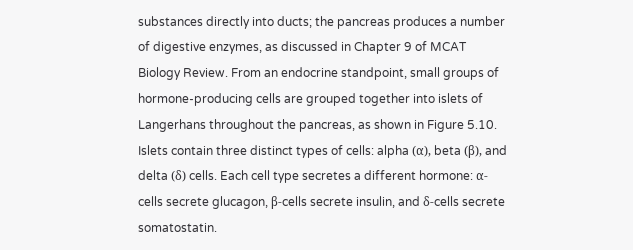substances directly into ducts; the pancreas produces a number of digestive enzymes, as discussed in Chapter 9 of MCAT Biology Review. From an endocrine standpoint, small groups of hormone-producing cells are grouped together into islets of Langerhans throughout the pancreas, as shown in Figure 5.10. Islets contain three distinct types of cells: alpha (α), beta (β), and delta (δ) cells. Each cell type secretes a different hormone: α-cells secrete glucagon, β-cells secrete insulin, and δ-cells secrete somatostatin.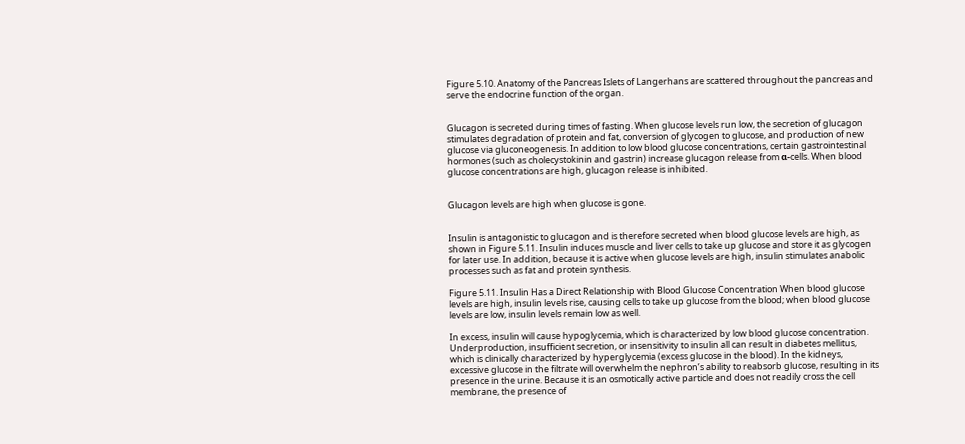Figure 5.10. Anatomy of the Pancreas Islets of Langerhans are scattered throughout the pancreas and serve the endocrine function of the organ.


Glucagon is secreted during times of fasting. When glucose levels run low, the secretion of glucagon stimulates degradation of protein and fat, conversion of glycogen to glucose, and production of new glucose via gluconeogenesis. In addition to low blood glucose concentrations, certain gastrointestinal hormones (such as cholecystokinin and gastrin) increase glucagon release from α-cells. When blood glucose concentrations are high, glucagon release is inhibited.


Glucagon levels are high when glucose is gone.


Insulin is antagonistic to glucagon and is therefore secreted when blood glucose levels are high, as shown in Figure 5.11. Insulin induces muscle and liver cells to take up glucose and store it as glycogen for later use. In addition, because it is active when glucose levels are high, insulin stimulates anabolic processes such as fat and protein synthesis.

Figure 5.11. Insulin Has a Direct Relationship with Blood Glucose Concentration When blood glucose levels are high, insulin levels rise, causing cells to take up glucose from the blood; when blood glucose levels are low, insulin levels remain low as well.

In excess, insulin will cause hypoglycemia, which is characterized by low blood glucose concentration. Underproduction, insufficient secretion, or insensitivity to insulin all can result in diabetes mellitus, which is clinically characterized by hyperglycemia (excess glucose in the blood). In the kidneys, excessive glucose in the filtrate will overwhelm the nephron’s ability to reabsorb glucose, resulting in its presence in the urine. Because it is an osmotically active particle and does not readily cross the cell membrane, the presence of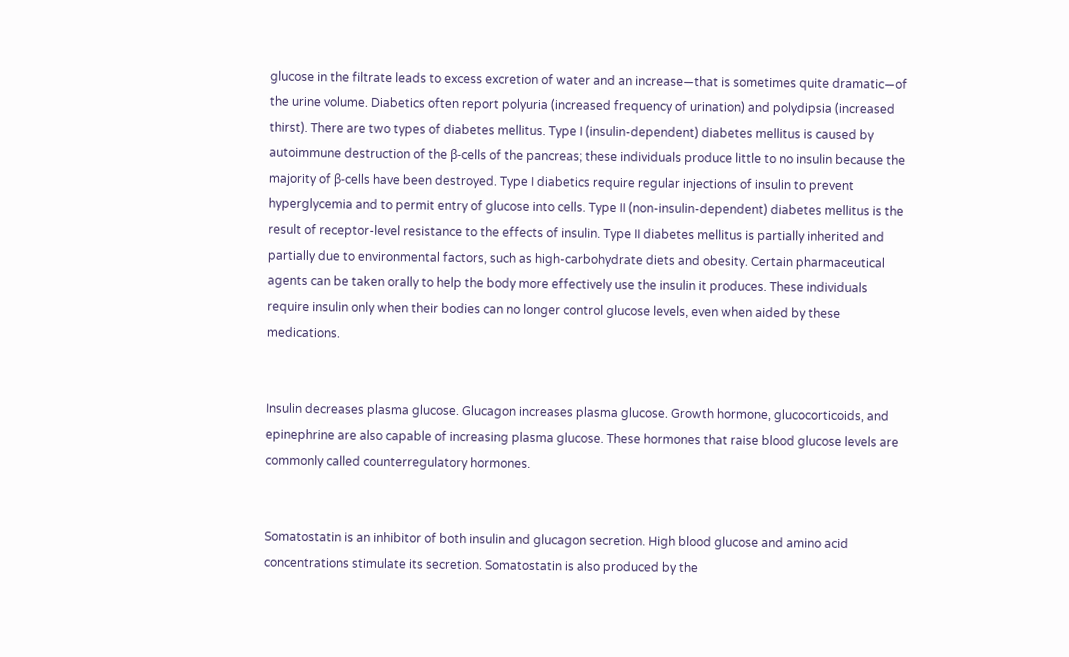glucose in the filtrate leads to excess excretion of water and an increase—that is sometimes quite dramatic—of the urine volume. Diabetics often report polyuria (increased frequency of urination) and polydipsia (increased thirst). There are two types of diabetes mellitus. Type I (insulin-dependent) diabetes mellitus is caused by autoimmune destruction of the β-cells of the pancreas; these individuals produce little to no insulin because the majority of β-cells have been destroyed. Type I diabetics require regular injections of insulin to prevent hyperglycemia and to permit entry of glucose into cells. Type II (non-insulin-dependent) diabetes mellitus is the result of receptor-level resistance to the effects of insulin. Type II diabetes mellitus is partially inherited and partially due to environmental factors, such as high-carbohydrate diets and obesity. Certain pharmaceutical agents can be taken orally to help the body more effectively use the insulin it produces. These individuals require insulin only when their bodies can no longer control glucose levels, even when aided by these medications.


Insulin decreases plasma glucose. Glucagon increases plasma glucose. Growth hormone, glucocorticoids, and epinephrine are also capable of increasing plasma glucose. These hormones that raise blood glucose levels are commonly called counterregulatory hormones.


Somatostatin is an inhibitor of both insulin and glucagon secretion. High blood glucose and amino acid concentrations stimulate its secretion. Somatostatin is also produced by the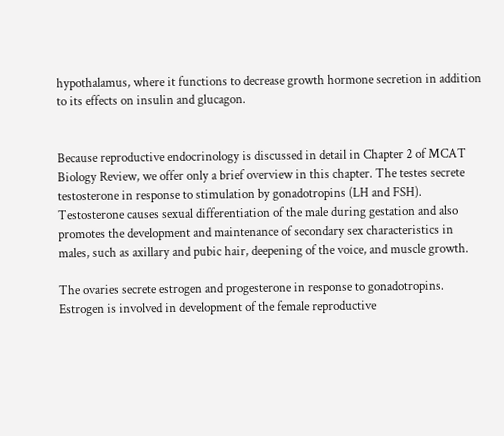hypothalamus, where it functions to decrease growth hormone secretion in addition to its effects on insulin and glucagon.


Because reproductive endocrinology is discussed in detail in Chapter 2 of MCAT Biology Review, we offer only a brief overview in this chapter. The testes secrete testosterone in response to stimulation by gonadotropins (LH and FSH). Testosterone causes sexual differentiation of the male during gestation and also promotes the development and maintenance of secondary sex characteristics in males, such as axillary and pubic hair, deepening of the voice, and muscle growth.

The ovaries secrete estrogen and progesterone in response to gonadotropins. Estrogen is involved in development of the female reproductive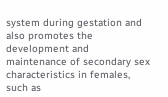system during gestation and also promotes the development and maintenance of secondary sex characteristics in females, such as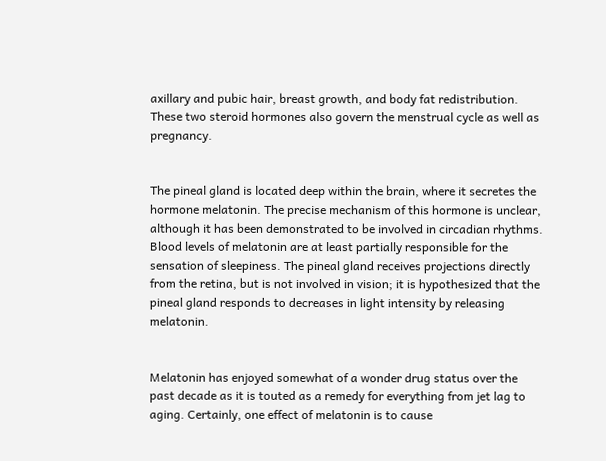axillary and pubic hair, breast growth, and body fat redistribution. These two steroid hormones also govern the menstrual cycle as well as pregnancy.


The pineal gland is located deep within the brain, where it secretes the hormone melatonin. The precise mechanism of this hormone is unclear, although it has been demonstrated to be involved in circadian rhythms. Blood levels of melatonin are at least partially responsible for the sensation of sleepiness. The pineal gland receives projections directly from the retina, but is not involved in vision; it is hypothesized that the pineal gland responds to decreases in light intensity by releasing melatonin.


Melatonin has enjoyed somewhat of a wonder drug status over the past decade as it is touted as a remedy for everything from jet lag to aging. Certainly, one effect of melatonin is to cause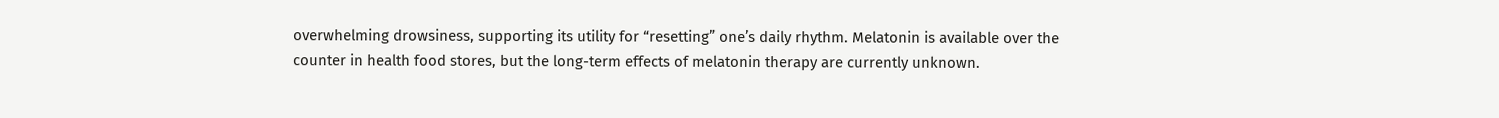overwhelming drowsiness, supporting its utility for “resetting” one’s daily rhythm. Melatonin is available over the counter in health food stores, but the long-term effects of melatonin therapy are currently unknown.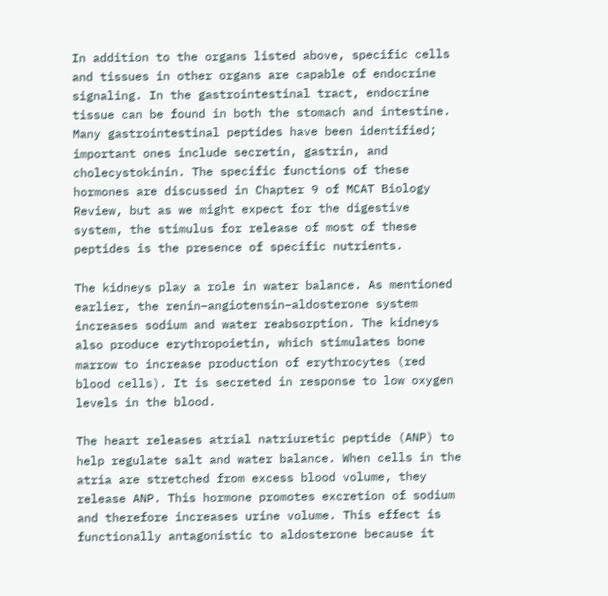In addition to the organs listed above, specific cells and tissues in other organs are capable of endocrine signaling. In the gastrointestinal tract, endocrine tissue can be found in both the stomach and intestine. Many gastrointestinal peptides have been identified; important ones include secretin, gastrin, and cholecystokinin. The specific functions of these hormones are discussed in Chapter 9 of MCAT Biology Review, but as we might expect for the digestive system, the stimulus for release of most of these peptides is the presence of specific nutrients.

The kidneys play a role in water balance. As mentioned earlier, the renin–angiotensin–aldosterone system increases sodium and water reabsorption. The kidneys also produce erythropoietin, which stimulates bone marrow to increase production of erythrocytes (red blood cells). It is secreted in response to low oxygen levels in the blood.

The heart releases atrial natriuretic peptide (ANP) to help regulate salt and water balance. When cells in the atria are stretched from excess blood volume, they release ANP. This hormone promotes excretion of sodium and therefore increases urine volume. This effect is functionally antagonistic to aldosterone because it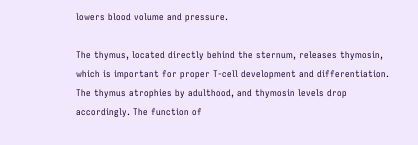lowers blood volume and pressure.

The thymus, located directly behind the sternum, releases thymosin, which is important for proper T-cell development and differentiation. The thymus atrophies by adulthood, and thymosin levels drop accordingly. The function of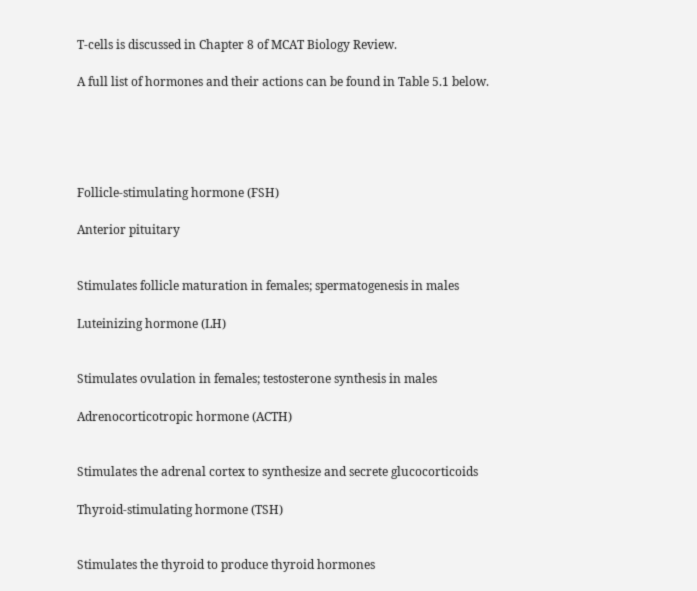T-cells is discussed in Chapter 8 of MCAT Biology Review.

A full list of hormones and their actions can be found in Table 5.1 below.





Follicle-stimulating hormone (FSH)

Anterior pituitary


Stimulates follicle maturation in females; spermatogenesis in males

Luteinizing hormone (LH)


Stimulates ovulation in females; testosterone synthesis in males

Adrenocorticotropic hormone (ACTH)


Stimulates the adrenal cortex to synthesize and secrete glucocorticoids

Thyroid-stimulating hormone (TSH)


Stimulates the thyroid to produce thyroid hormones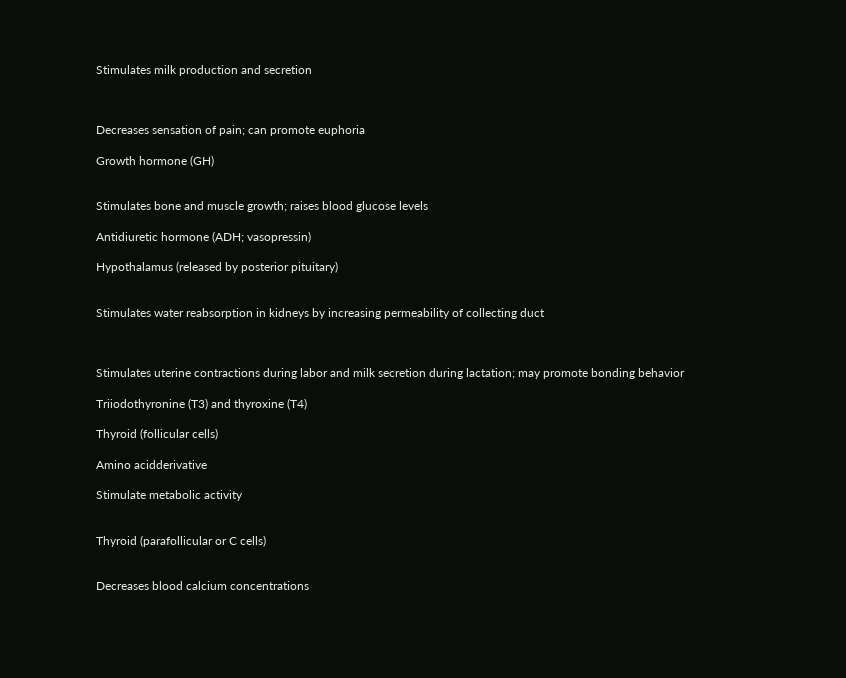Stimulates milk production and secretion



Decreases sensation of pain; can promote euphoria

Growth hormone (GH)


Stimulates bone and muscle growth; raises blood glucose levels

Antidiuretic hormone (ADH; vasopressin)

Hypothalamus (released by posterior pituitary)


Stimulates water reabsorption in kidneys by increasing permeability of collecting duct



Stimulates uterine contractions during labor and milk secretion during lactation; may promote bonding behavior

Triiodothyronine (T3) and thyroxine (T4)

Thyroid (follicular cells)

Amino acidderivative

Stimulate metabolic activity


Thyroid (parafollicular or C cells)


Decreases blood calcium concentrations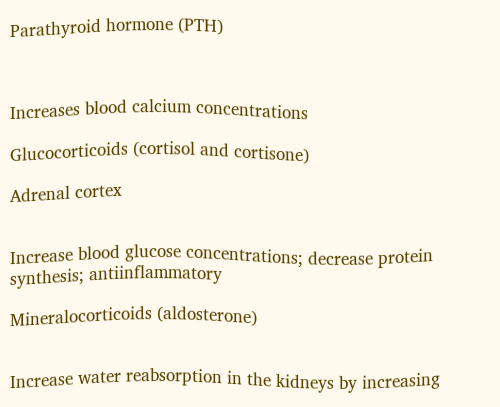Parathyroid hormone (PTH)



Increases blood calcium concentrations

Glucocorticoids (cortisol and cortisone)

Adrenal cortex


Increase blood glucose concentrations; decrease protein synthesis; antiinflammatory

Mineralocorticoids (aldosterone)


Increase water reabsorption in the kidneys by increasing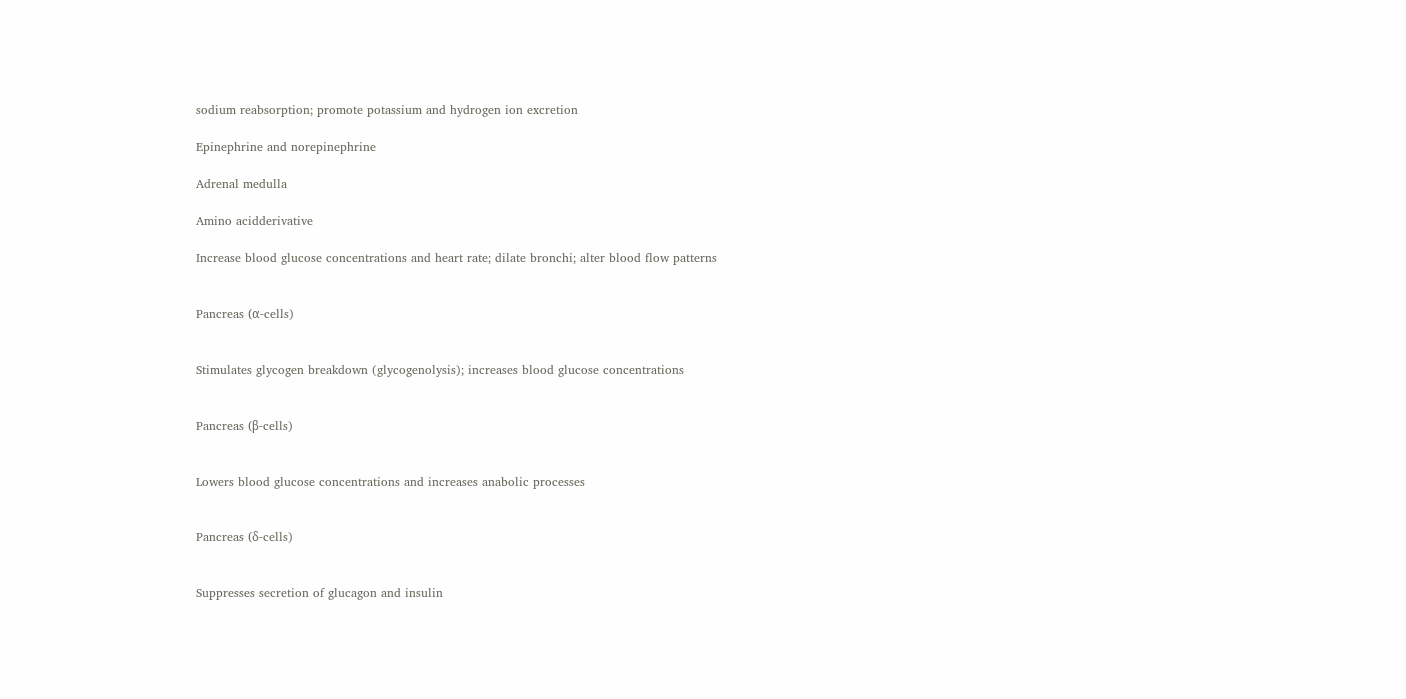sodium reabsorption; promote potassium and hydrogen ion excretion

Epinephrine and norepinephrine

Adrenal medulla

Amino acidderivative

Increase blood glucose concentrations and heart rate; dilate bronchi; alter blood flow patterns


Pancreas (α-cells)


Stimulates glycogen breakdown (glycogenolysis); increases blood glucose concentrations


Pancreas (β-cells)


Lowers blood glucose concentrations and increases anabolic processes


Pancreas (δ-cells)


Suppresses secretion of glucagon and insulin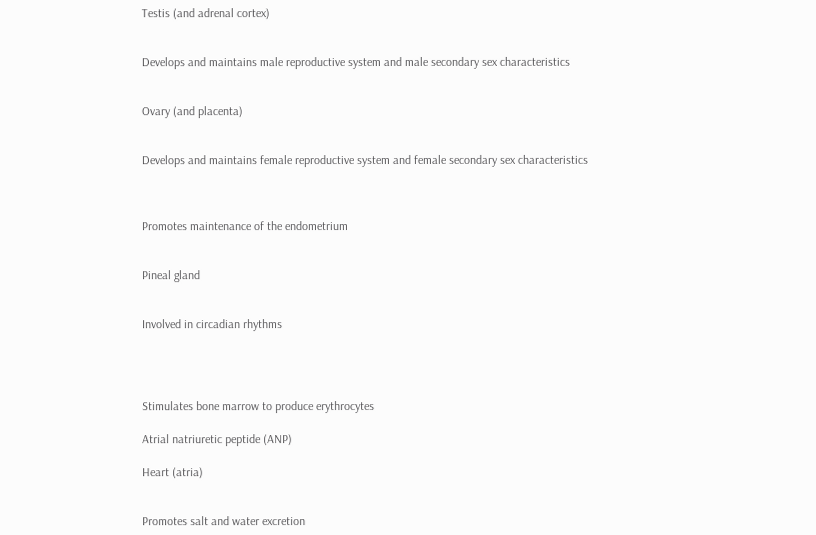Testis (and adrenal cortex)


Develops and maintains male reproductive system and male secondary sex characteristics


Ovary (and placenta)


Develops and maintains female reproductive system and female secondary sex characteristics



Promotes maintenance of the endometrium


Pineal gland


Involved in circadian rhythms




Stimulates bone marrow to produce erythrocytes

Atrial natriuretic peptide (ANP)

Heart (atria)


Promotes salt and water excretion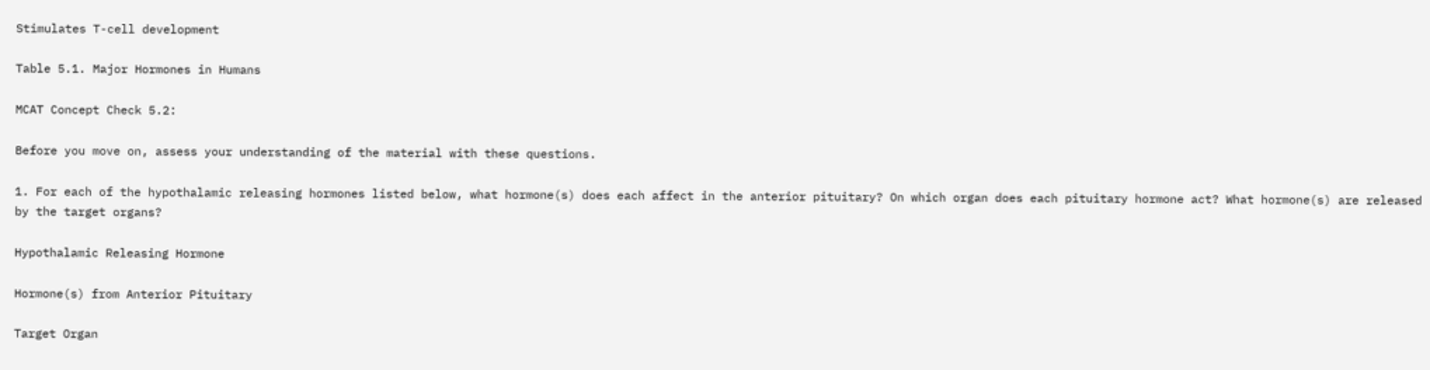Stimulates T-cell development

Table 5.1. Major Hormones in Humans

MCAT Concept Check 5.2:

Before you move on, assess your understanding of the material with these questions.

1. For each of the hypothalamic releasing hormones listed below, what hormone(s) does each affect in the anterior pituitary? On which organ does each pituitary hormone act? What hormone(s) are released by the target organs?

Hypothalamic Releasing Hormone

Hormone(s) from Anterior Pituitary

Target Organ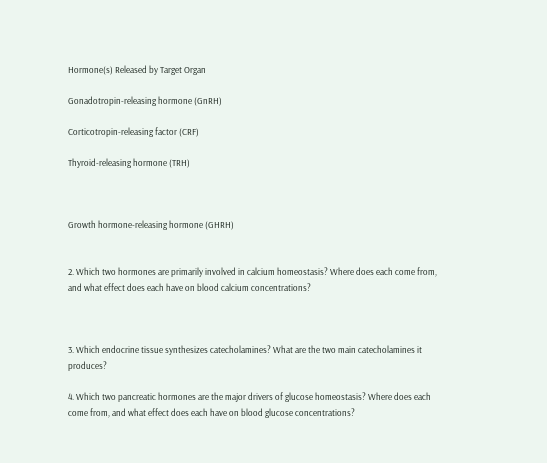Hormone(s) Released by Target Organ

Gonadotropin-releasing hormone (GnRH)

Corticotropin-releasing factor (CRF)

Thyroid-releasing hormone (TRH)



Growth hormone-releasing hormone (GHRH)


2. Which two hormones are primarily involved in calcium homeostasis? Where does each come from, and what effect does each have on blood calcium concentrations?



3. Which endocrine tissue synthesizes catecholamines? What are the two main catecholamines it produces?

4. Which two pancreatic hormones are the major drivers of glucose homeostasis? Where does each come from, and what effect does each have on blood glucose concentrations?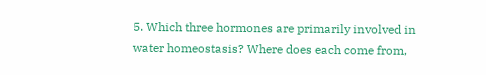5. Which three hormones are primarily involved in water homeostasis? Where does each come from,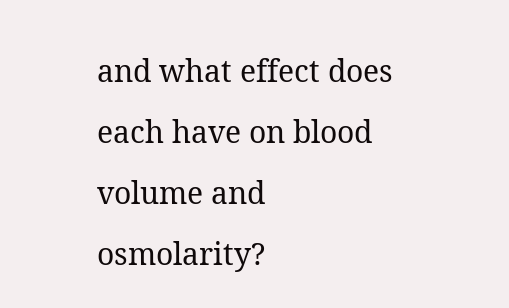and what effect does each have on blood volume and osmolarity?